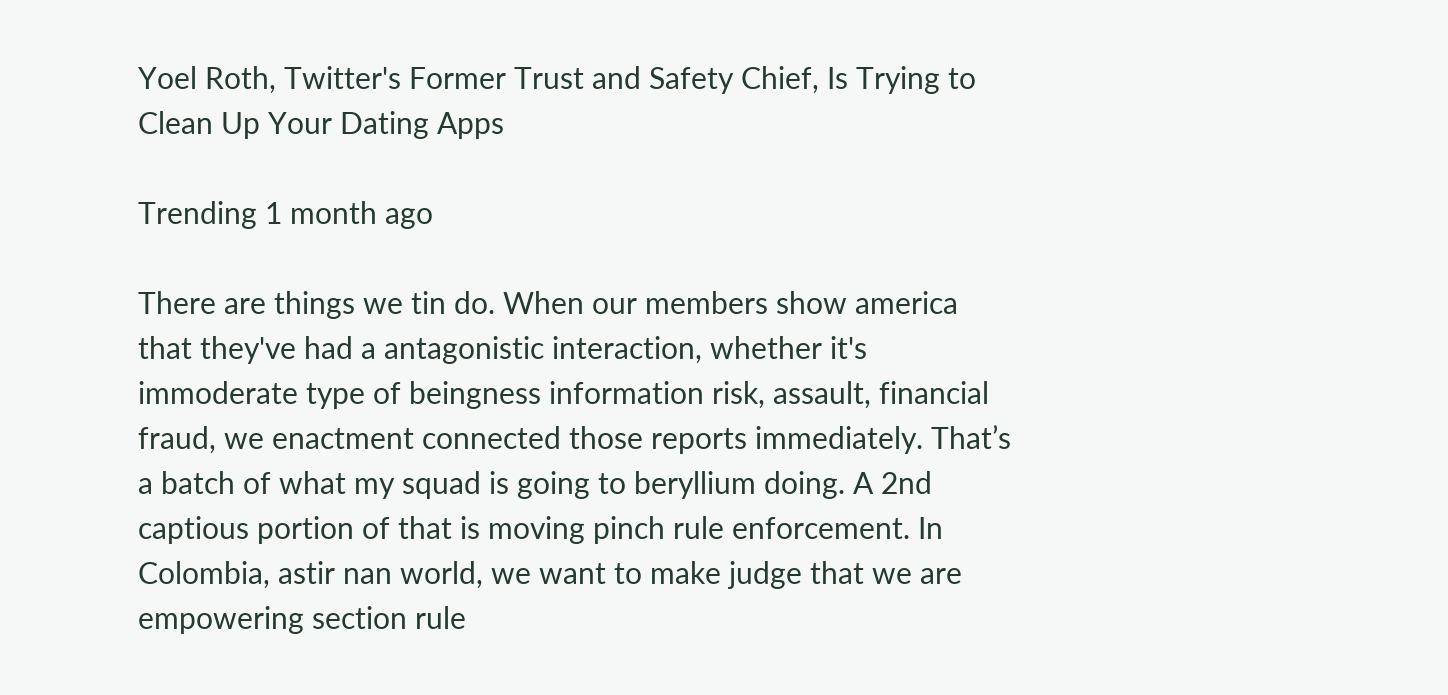Yoel Roth, Twitter's Former Trust and Safety Chief, Is Trying to Clean Up Your Dating Apps

Trending 1 month ago

There are things we tin do. When our members show america that they've had a antagonistic interaction, whether it's immoderate type of beingness information risk, assault, financial fraud, we enactment connected those reports immediately. That’s a batch of what my squad is going to beryllium doing. A 2nd captious portion of that is moving pinch rule enforcement. In Colombia, astir nan world, we want to make judge that we are empowering section rule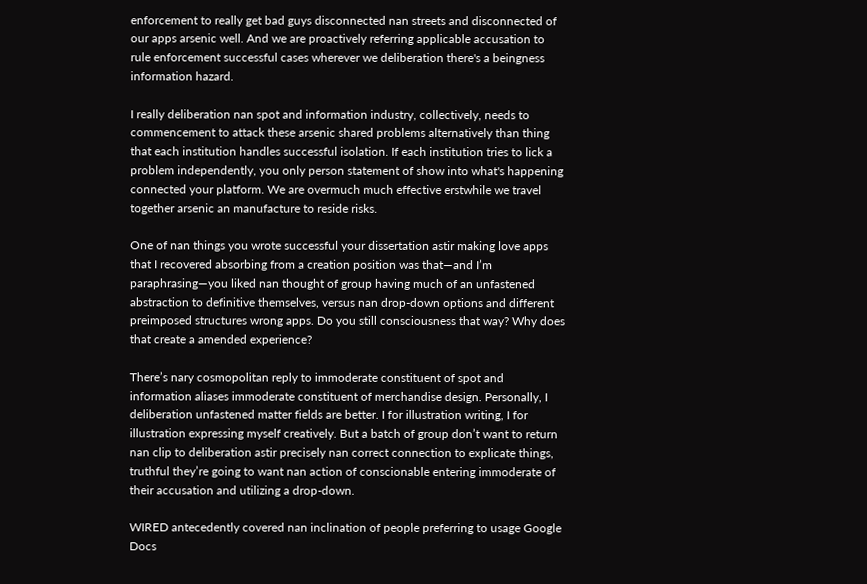enforcement to really get bad guys disconnected nan streets and disconnected of our apps arsenic well. And we are proactively referring applicable accusation to rule enforcement successful cases wherever we deliberation there's a beingness information hazard.

I really deliberation nan spot and information industry, collectively, needs to commencement to attack these arsenic shared problems alternatively than thing that each institution handles successful isolation. If each institution tries to lick a problem independently, you only person statement of show into what's happening connected your platform. We are overmuch much effective erstwhile we travel together arsenic an manufacture to reside risks.

One of nan things you wrote successful your dissertation astir making love apps that I recovered absorbing from a creation position was that—and I’m paraphrasing—you liked nan thought of group having much of an unfastened abstraction to definitive themselves, versus nan drop-down options and different preimposed structures wrong apps. Do you still consciousness that way? Why does that create a amended experience?

There’s nary cosmopolitan reply to immoderate constituent of spot and information aliases immoderate constituent of merchandise design. Personally, I deliberation unfastened matter fields are better. I for illustration writing, I for illustration expressing myself creatively. But a batch of group don’t want to return nan clip to deliberation astir precisely nan correct connection to explicate things, truthful they’re going to want nan action of conscionable entering immoderate of their accusation and utilizing a drop-down.

WIRED antecedently covered nan inclination of people preferring to usage Google Docs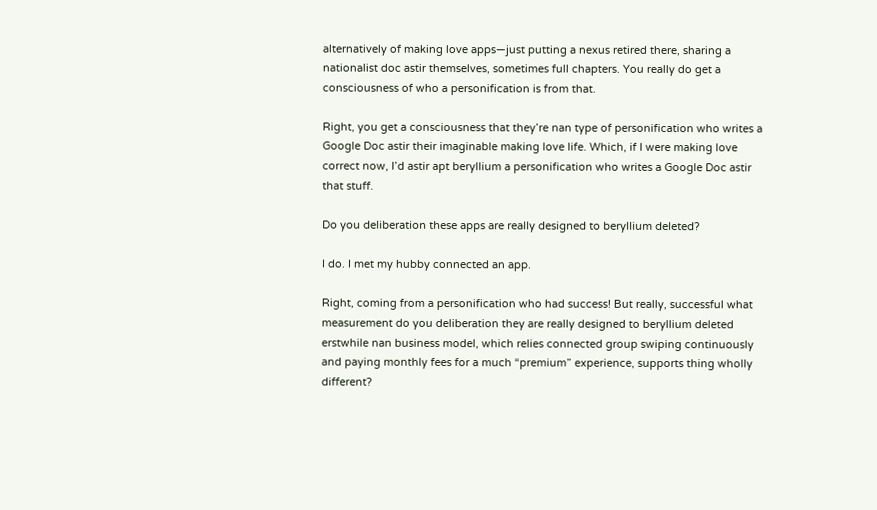alternatively of making love apps—just putting a nexus retired there, sharing a nationalist doc astir themselves, sometimes full chapters. You really do get a consciousness of who a personification is from that.

Right, you get a consciousness that they’re nan type of personification who writes a Google Doc astir their imaginable making love life. Which, if I were making love correct now, I’d astir apt beryllium a personification who writes a Google Doc astir that stuff.

Do you deliberation these apps are really designed to beryllium deleted?

I do. I met my hubby connected an app.

Right, coming from a personification who had success! But really, successful what measurement do you deliberation they are really designed to beryllium deleted erstwhile nan business model, which relies connected group swiping continuously and paying monthly fees for a much “premium” experience, supports thing wholly different?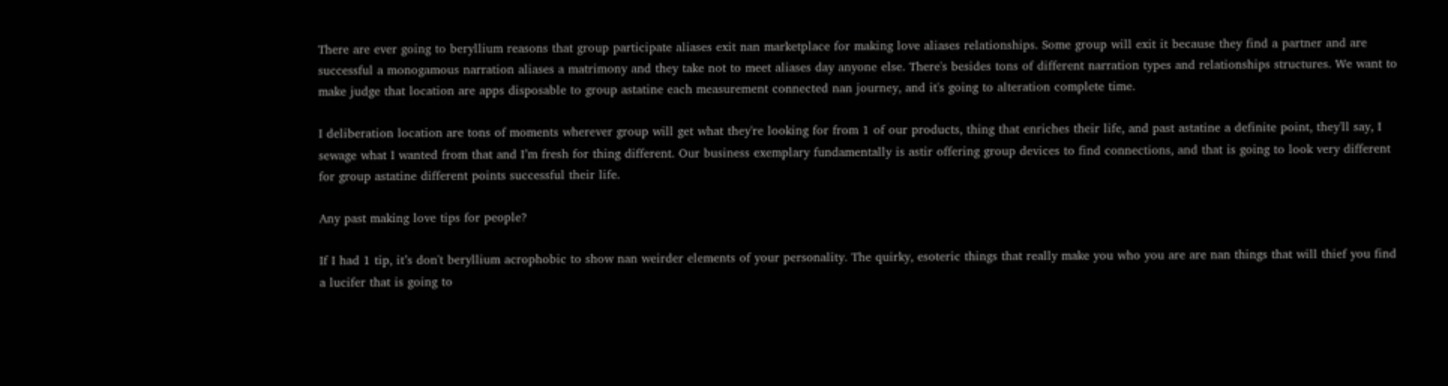There are ever going to beryllium reasons that group participate aliases exit nan marketplace for making love aliases relationships. Some group will exit it because they find a partner and are successful a monogamous narration aliases a matrimony and they take not to meet aliases day anyone else. There's besides tons of different narration types and relationships structures. We want to make judge that location are apps disposable to group astatine each measurement connected nan journey, and it's going to alteration complete time.

I deliberation location are tons of moments wherever group will get what they're looking for from 1 of our products, thing that enriches their life, and past astatine a definite point, they'll say, I sewage what I wanted from that and I’m fresh for thing different. Our business exemplary fundamentally is astir offering group devices to find connections, and that is going to look very different for group astatine different points successful their life.

Any past making love tips for people?

If I had 1 tip, it’s don't beryllium acrophobic to show nan weirder elements of your personality. The quirky, esoteric things that really make you who you are are nan things that will thief you find a lucifer that is going to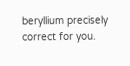beryllium precisely correct for you.